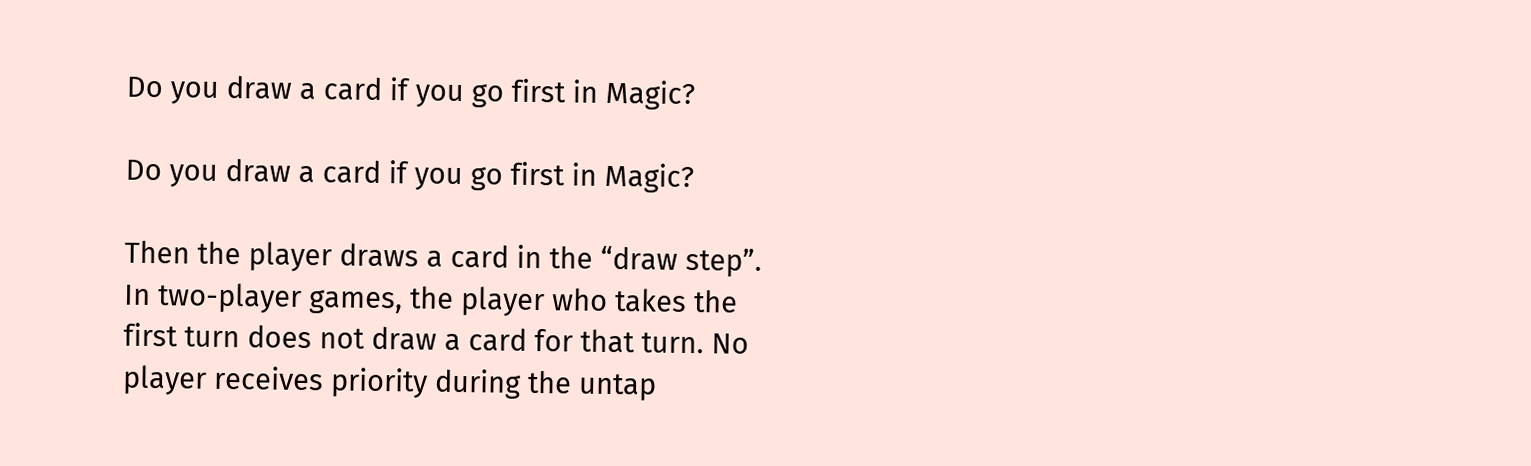Do you draw a card if you go first in Magic?

Do you draw a card if you go first in Magic?

Then the player draws a card in the “draw step”. In two-player games, the player who takes the first turn does not draw a card for that turn. No player receives priority during the untap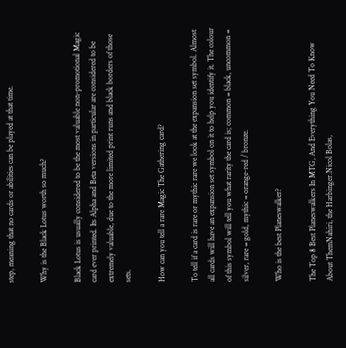step, meaning that no cards or abilities can be played at that time.

Why is the Black Lotus worth so much?

Black Lotus is usually considered to be the most valuable non-promotional Magic card ever printed. Its Alpha and Beta versions in particular are considered to be extremely valuable, due to the more limited print runs and black borders of those sets.

How can you tell a rare Magic The Gathering card?

To tell if a card is rare or mythic rare we look at the expansion set symbol. Almost all cards will have an expansion set symbol on it to help you identify it. The colour of this symbol will tell you what rarity the card is; common = black, uncommon = silver, rare = gold, mythic = orange-red / bronze.

Who is the best Planeswalker?

The Top 8 Best Planeswalkers In MTG, And Everything You Need To Know About ThemNahiri, the Harbinger.Nicol Bolas,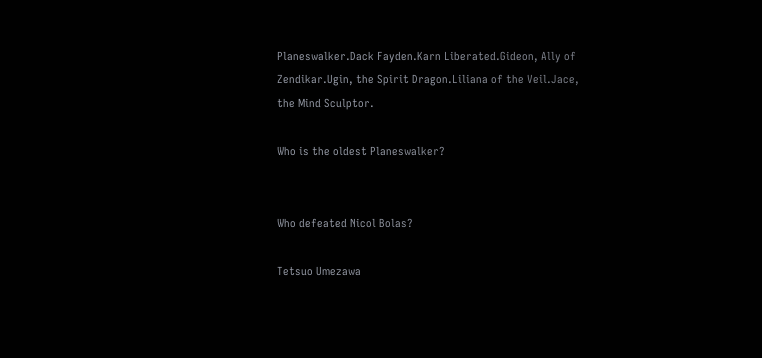Planeswalker.Dack Fayden.Karn Liberated.Gideon, Ally of Zendikar.Ugin, the Spirit Dragon.Liliana of the Veil.Jace, the Mind Sculptor.

Who is the oldest Planeswalker?


Who defeated Nicol Bolas?

Tetsuo Umezawa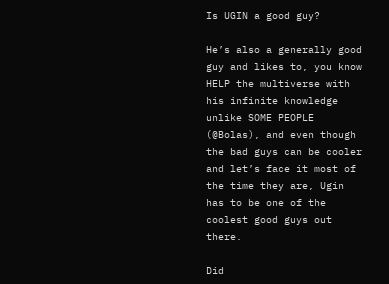Is UGIN a good guy?

He’s also a generally good guy and likes to, you know HELP the multiverse with his infinite knowledge unlike SOME PEOPLE (@Bolas), and even though the bad guys can be cooler and let’s face it most of the time they are, Ugin has to be one of the coolest good guys out there.

Did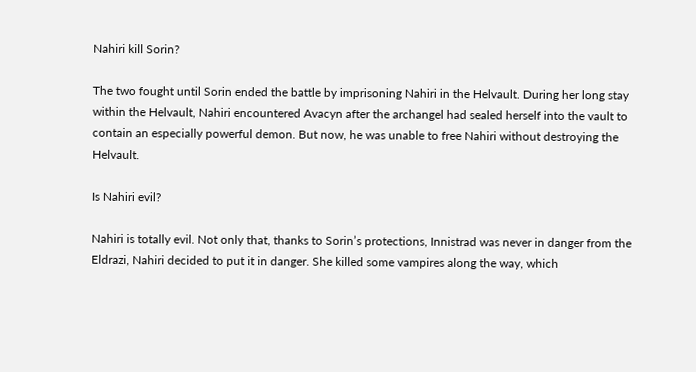Nahiri kill Sorin?

The two fought until Sorin ended the battle by imprisoning Nahiri in the Helvault. During her long stay within the Helvault, Nahiri encountered Avacyn after the archangel had sealed herself into the vault to contain an especially powerful demon. But now, he was unable to free Nahiri without destroying the Helvault.

Is Nahiri evil?

Nahiri is totally evil. Not only that, thanks to Sorin’s protections, Innistrad was never in danger from the Eldrazi, Nahiri decided to put it in danger. She killed some vampires along the way, which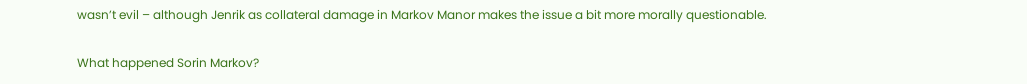wasn’t evil – although Jenrik as collateral damage in Markov Manor makes the issue a bit more morally questionable.

What happened Sorin Markov?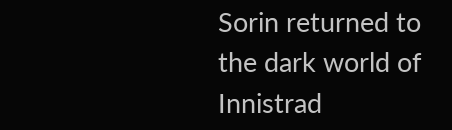Sorin returned to the dark world of Innistrad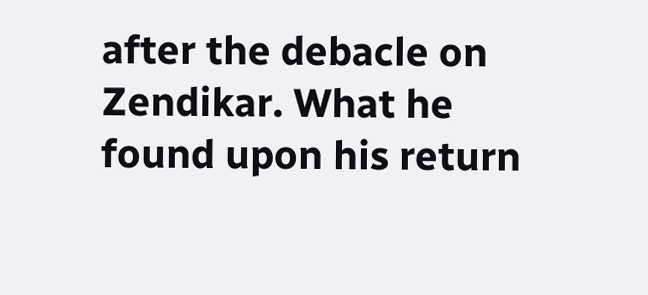after the debacle on Zendikar. What he found upon his return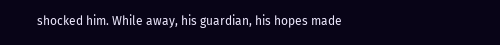shocked him. While away, his guardian, his hopes made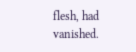flesh, had vanished.